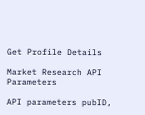Get Profile Details

Market Research API Parameters

API parameters pubID,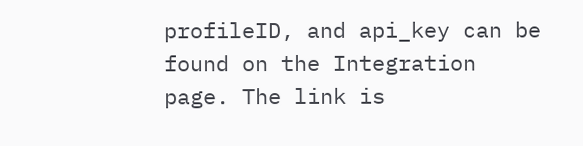profileID, and api_key can be found on the Integration page. The link is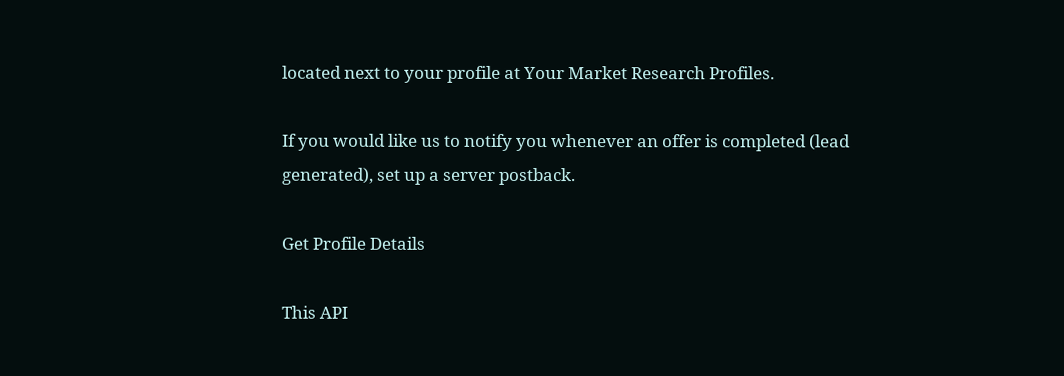located next to your profile at Your Market Research Profiles.

If you would like us to notify you whenever an offer is completed (lead generated), set up a server postback.

Get Profile Details

This API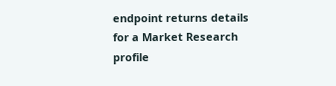endpoint returns details for a Market Research profile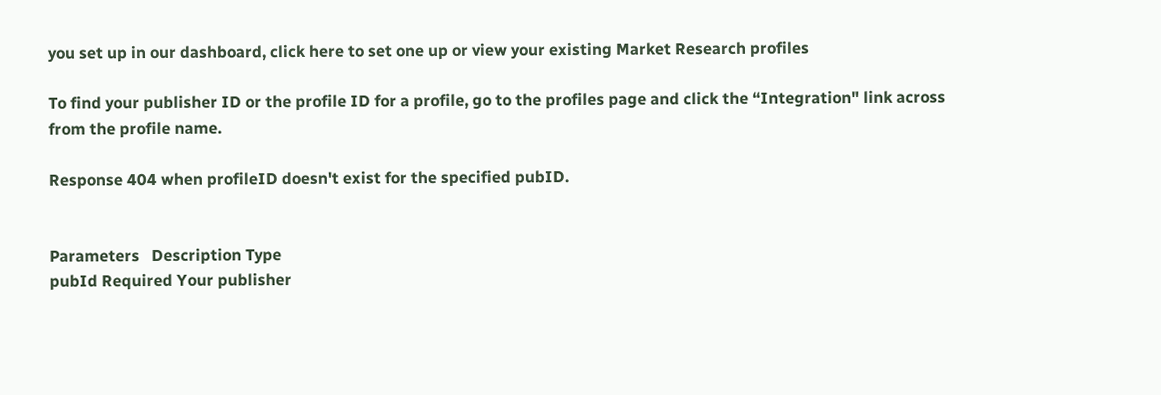you set up in our dashboard, click here to set one up or view your existing Market Research profiles

To find your publisher ID or the profile ID for a profile, go to the profiles page and click the “Integration" link across from the profile name.

Response 404 when profileID doesn't exist for the specified pubID.


Parameters   Description Type
pubId Required Your publisher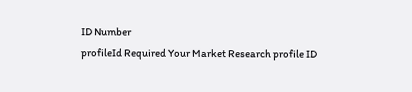ID Number
profileId Required Your Market Research profile ID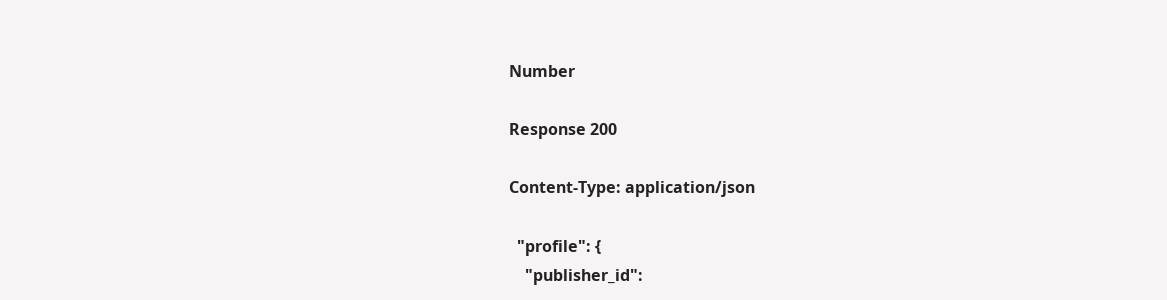Number

Response 200

Content-Type: application/json

  "profile": {
    "publisher_id":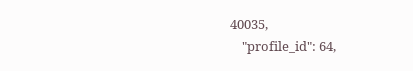40035,
    "profile_id": 64,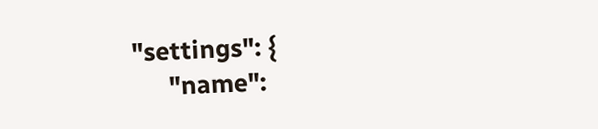"settings": {
      "name":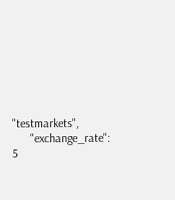"testmarkets",
      "exchange_rate": 5